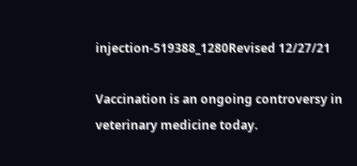injection-519388_1280Revised 12/27/21

Vaccination is an ongoing controversy in veterinary medicine today.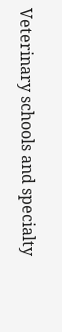Veterinary schools and specialty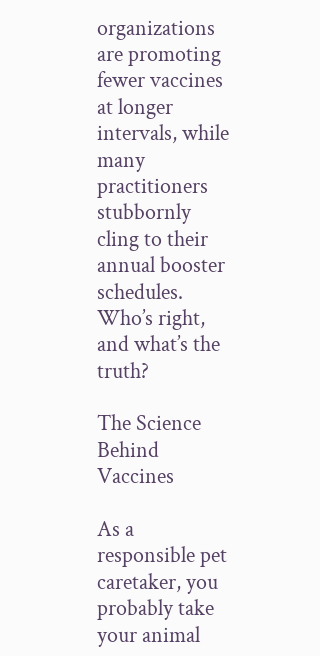organizations are promoting fewer vaccines at longer intervals, while many practitioners stubbornly cling to their annual booster schedules. Who’s right, and what’s the truth?

The Science Behind Vaccines

As a responsible pet caretaker, you probably take your animal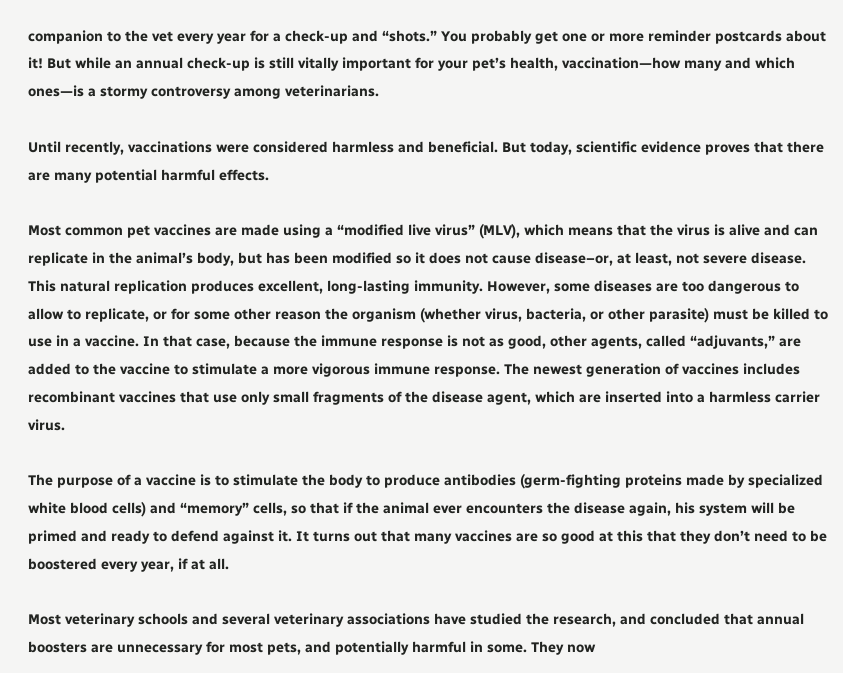companion to the vet every year for a check-up and “shots.” You probably get one or more reminder postcards about it! But while an annual check-up is still vitally important for your pet’s health, vaccination—how many and which ones—is a stormy controversy among veterinarians.

Until recently, vaccinations were considered harmless and beneficial. But today, scientific evidence proves that there are many potential harmful effects.

Most common pet vaccines are made using a “modified live virus” (MLV), which means that the virus is alive and can replicate in the animal’s body, but has been modified so it does not cause disease–or, at least, not severe disease. This natural replication produces excellent, long-lasting immunity. However, some diseases are too dangerous to allow to replicate, or for some other reason the organism (whether virus, bacteria, or other parasite) must be killed to use in a vaccine. In that case, because the immune response is not as good, other agents, called “adjuvants,” are added to the vaccine to stimulate a more vigorous immune response. The newest generation of vaccines includes recombinant vaccines that use only small fragments of the disease agent, which are inserted into a harmless carrier virus.

The purpose of a vaccine is to stimulate the body to produce antibodies (germ-fighting proteins made by specialized white blood cells) and “memory” cells, so that if the animal ever encounters the disease again, his system will be primed and ready to defend against it. It turns out that many vaccines are so good at this that they don’t need to be boostered every year, if at all.

Most veterinary schools and several veterinary associations have studied the research, and concluded that annual boosters are unnecessary for most pets, and potentially harmful in some. They now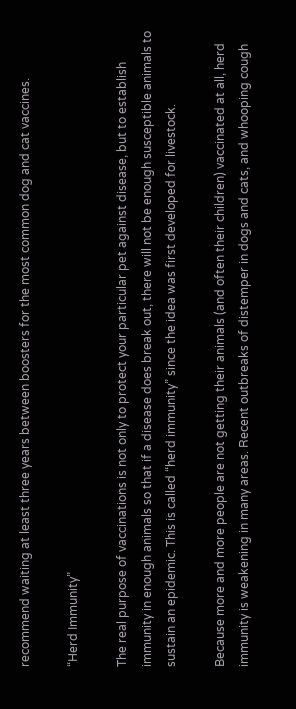recommend waiting at least three years between boosters for the most common dog and cat vaccines.

“Herd Immunity”

The real purpose of vaccinations is not only to protect your particular pet against disease, but to establish immunity in enough animals so that if a disease does break out, there will not be enough susceptible animals to sustain an epidemic. This is called “herd immunity” since the idea was first developed for livestock.

Because more and more people are not getting their animals (and often their children) vaccinated at all, herd immunity is weakening in many areas. Recent outbreaks of distemper in dogs and cats, and whooping cough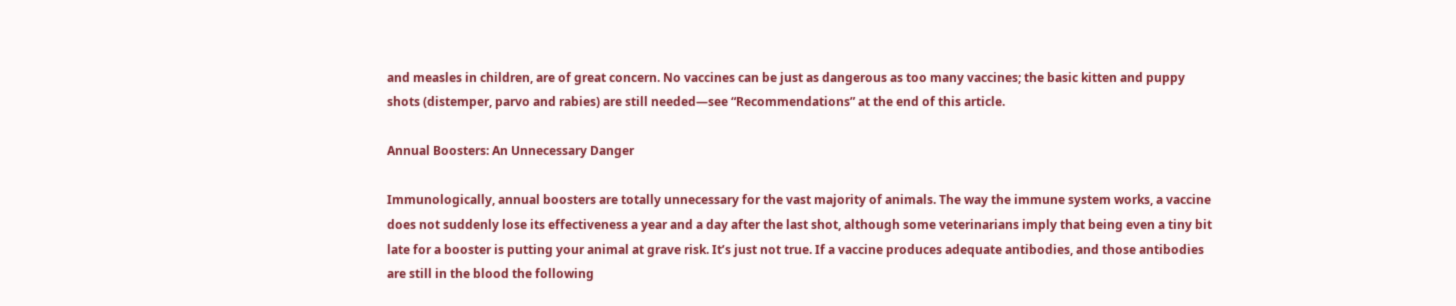and measles in children, are of great concern. No vaccines can be just as dangerous as too many vaccines; the basic kitten and puppy shots (distemper, parvo and rabies) are still needed—see “Recommendations” at the end of this article.

Annual Boosters: An Unnecessary Danger

Immunologically, annual boosters are totally unnecessary for the vast majority of animals. The way the immune system works, a vaccine does not suddenly lose its effectiveness a year and a day after the last shot, although some veterinarians imply that being even a tiny bit late for a booster is putting your animal at grave risk. It’s just not true. If a vaccine produces adequate antibodies, and those antibodies are still in the blood the following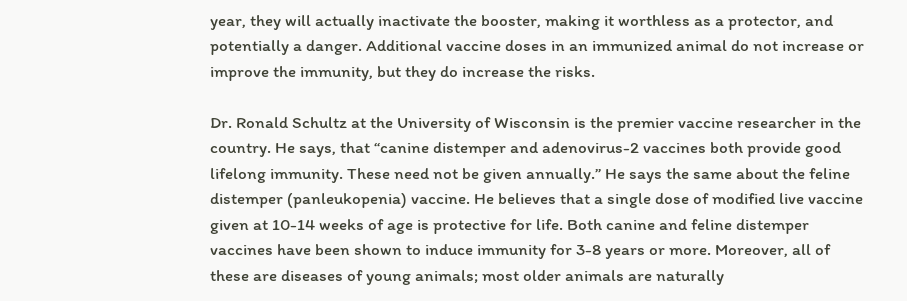year, they will actually inactivate the booster, making it worthless as a protector, and potentially a danger. Additional vaccine doses in an immunized animal do not increase or improve the immunity, but they do increase the risks.

Dr. Ronald Schultz at the University of Wisconsin is the premier vaccine researcher in the country. He says, that “canine distemper and adenovirus-2 vaccines both provide good lifelong immunity. These need not be given annually.” He says the same about the feline distemper (panleukopenia) vaccine. He believes that a single dose of modified live vaccine given at 10-14 weeks of age is protective for life. Both canine and feline distemper vaccines have been shown to induce immunity for 3-8 years or more. Moreover, all of these are diseases of young animals; most older animals are naturally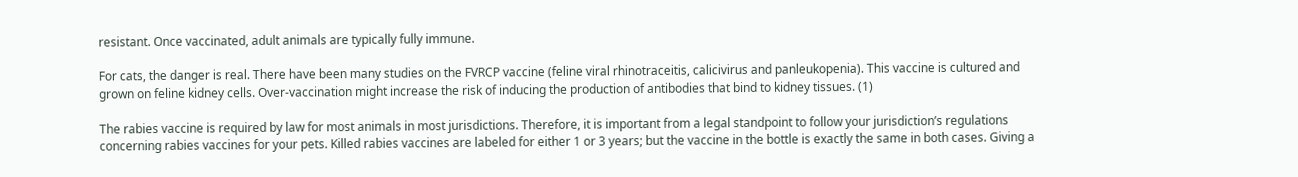resistant. Once vaccinated, adult animals are typically fully immune.

For cats, the danger is real. There have been many studies on the FVRCP vaccine (feline viral rhinotraceitis, calicivirus and panleukopenia). This vaccine is cultured and grown on feline kidney cells. Over-vaccination might increase the risk of inducing the production of antibodies that bind to kidney tissues. (1)

The rabies vaccine is required by law for most animals in most jurisdictions. Therefore, it is important from a legal standpoint to follow your jurisdiction’s regulations concerning rabies vaccines for your pets. Killed rabies vaccines are labeled for either 1 or 3 years; but the vaccine in the bottle is exactly the same in both cases. Giving a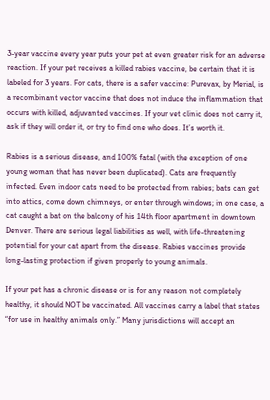3-year vaccine every year puts your pet at even greater risk for an adverse reaction. If your pet receives a killed rabies vaccine, be certain that it is labeled for 3 years. For cats, there is a safer vaccine: Purevax, by Merial, is a recombinant vector vaccine that does not induce the inflammation that occurs with killed, adjuvanted vaccines. If your vet clinic does not carry it, ask if they will order it, or try to find one who does. It’s worth it.

Rabies is a serious disease, and 100% fatal (with the exception of one young woman that has never been duplicated). Cats are frequently infected. Even indoor cats need to be protected from rabies; bats can get into attics, come down chimneys, or enter through windows; in one case, a cat caught a bat on the balcony of his 14th floor apartment in downtown Denver. There are serious legal liabilities as well, with life-threatening potential for your cat apart from the disease. Rabies vaccines provide long-lasting protection if given properly to young animals.

If your pet has a chronic disease or is for any reason not completely healthy, it should NOT be vaccinated. All vaccines carry a label that states “for use in healthy animals only.” Many jurisdictions will accept an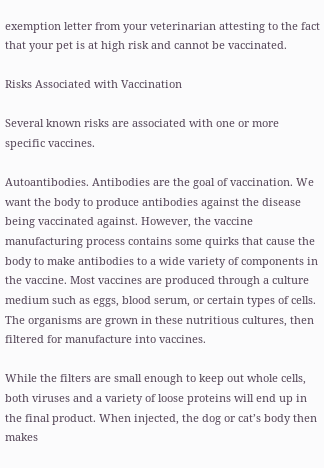exemption letter from your veterinarian attesting to the fact that your pet is at high risk and cannot be vaccinated.

Risks Associated with Vaccination

Several known risks are associated with one or more specific vaccines.

Autoantibodies. Antibodies are the goal of vaccination. We want the body to produce antibodies against the disease being vaccinated against. However, the vaccine manufacturing process contains some quirks that cause the body to make antibodies to a wide variety of components in the vaccine. Most vaccines are produced through a culture medium such as eggs, blood serum, or certain types of cells. The organisms are grown in these nutritious cultures, then filtered for manufacture into vaccines.

While the filters are small enough to keep out whole cells, both viruses and a variety of loose proteins will end up in the final product. When injected, the dog or cat’s body then makes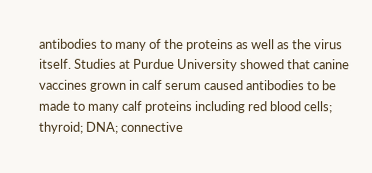antibodies to many of the proteins as well as the virus itself. Studies at Purdue University showed that canine vaccines grown in calf serum caused antibodies to be made to many calf proteins including red blood cells; thyroid; DNA; connective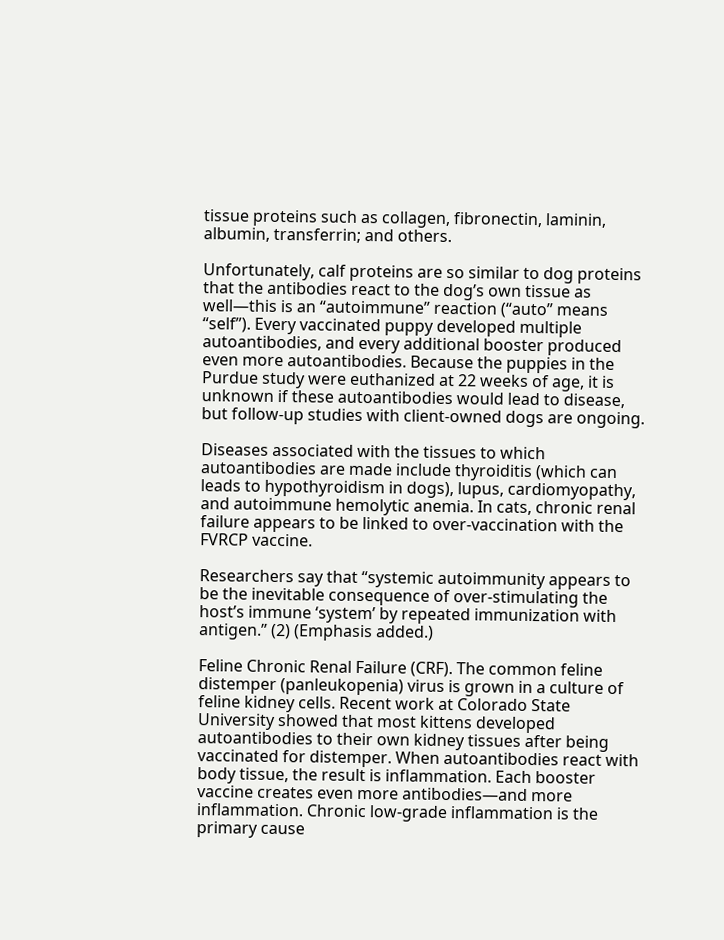tissue proteins such as collagen, fibronectin, laminin, albumin, transferrin; and others.

Unfortunately, calf proteins are so similar to dog proteins that the antibodies react to the dog’s own tissue as well—this is an “autoimmune” reaction (“auto” means “self”). Every vaccinated puppy developed multiple autoantibodies, and every additional booster produced even more autoantibodies. Because the puppies in the Purdue study were euthanized at 22 weeks of age, it is unknown if these autoantibodies would lead to disease, but follow-up studies with client-owned dogs are ongoing.

Diseases associated with the tissues to which autoantibodies are made include thyroiditis (which can leads to hypothyroidism in dogs), lupus, cardiomyopathy, and autoimmune hemolytic anemia. In cats, chronic renal failure appears to be linked to over-vaccination with the FVRCP vaccine.

Researchers say that “systemic autoimmunity appears to be the inevitable consequence of over-stimulating the host’s immune ‘system’ by repeated immunization with antigen.” (2) (Emphasis added.)

Feline Chronic Renal Failure (CRF). The common feline distemper (panleukopenia) virus is grown in a culture of feline kidney cells. Recent work at Colorado State University showed that most kittens developed autoantibodies to their own kidney tissues after being vaccinated for distemper. When autoantibodies react with body tissue, the result is inflammation. Each booster vaccine creates even more antibodies—and more inflammation. Chronic low-grade inflammation is the primary cause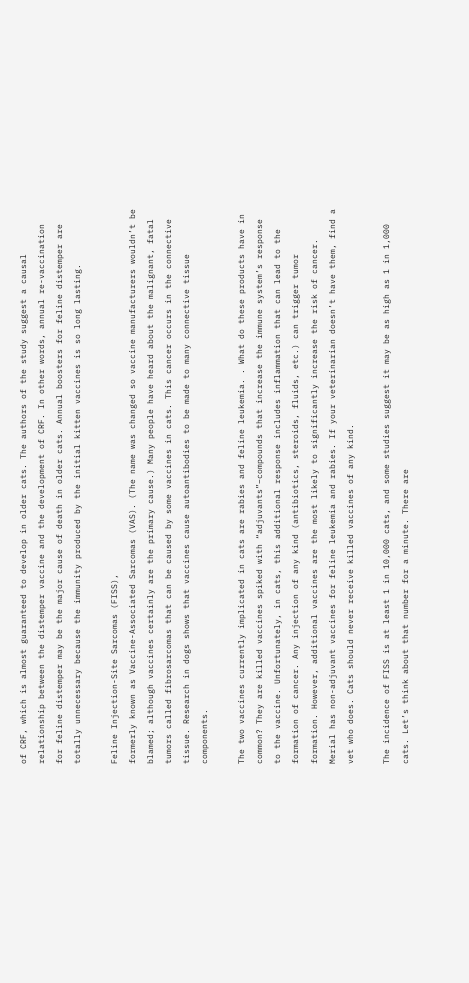of CRF, which is almost guaranteed to develop in older cats. The authors of the study suggest a causal relationship between the distemper vaccine and the development of CRF. In other words, annual re-vaccination for feline distemper may be the major cause of death in older cats. Annual boosters for feline distemper are totally unnecessary because the immunity produced by the initial kitten vaccines is so long lasting.

Feline Injection-Site Sarcomas (FISS),
formerly known as Vaccine-Associated Sarcomas (VAS). (The name was changed so vaccine manufacturers wouldn’t be blamed; although vaccines certainly are the primary cause.) Many people have heard about the malignant, fatal tumors called fibrosarcomas that can be caused by some vaccines in cats. This cancer occurs in the connective tissue. Research in dogs shows that vaccines cause autoantibodies to be made to many connective tissue components.

The two vaccines currently implicated in cats are rabies and feline leukemia. . What do these products have in common? They are killed vaccines spiked with “adjuvants”–compounds that increase the immune system’s response to the vaccine. Unfortunately, in cats, this additional response includes inflammation that can lead to the formation of cancer. Any injection of any kind (antibiotics, steroids, fluids, etc.) can trigger tumor formation. However, additional vaccines are the most likely to significantly increase the risk of cancer. Merial has non-adjuvant vaccines for feline leukemia and rabies. If your veterinarian doesn’t have them, find a vet who does. Cats should never receive killed vaccines of any kind.

The incidence of FISS is at least 1 in 10,000 cats, and some studies suggest it may be as high as 1 in 1,000 cats. Let’s think about that number for a minute. There are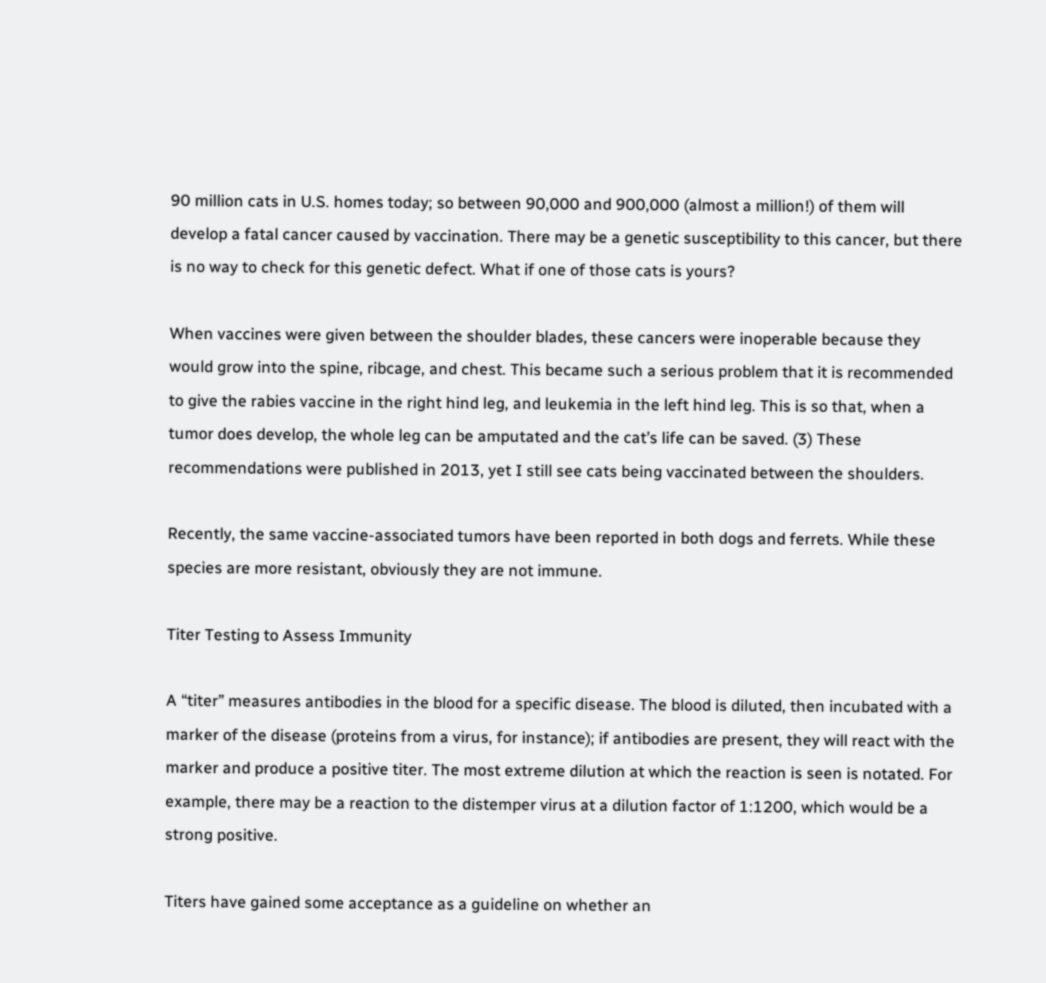90 million cats in U.S. homes today; so between 90,000 and 900,000 (almost a million!) of them will develop a fatal cancer caused by vaccination. There may be a genetic susceptibility to this cancer, but there is no way to check for this genetic defect. What if one of those cats is yours?

When vaccines were given between the shoulder blades, these cancers were inoperable because they would grow into the spine, ribcage, and chest. This became such a serious problem that it is recommended to give the rabies vaccine in the right hind leg, and leukemia in the left hind leg. This is so that, when a tumor does develop, the whole leg can be amputated and the cat’s life can be saved. (3) These recommendations were published in 2013, yet I still see cats being vaccinated between the shoulders.

Recently, the same vaccine-associated tumors have been reported in both dogs and ferrets. While these species are more resistant, obviously they are not immune.

Titer Testing to Assess Immunity

A “titer” measures antibodies in the blood for a specific disease. The blood is diluted, then incubated with a marker of the disease (proteins from a virus, for instance); if antibodies are present, they will react with the marker and produce a positive titer. The most extreme dilution at which the reaction is seen is notated. For example, there may be a reaction to the distemper virus at a dilution factor of 1:1200, which would be a strong positive.

Titers have gained some acceptance as a guideline on whether an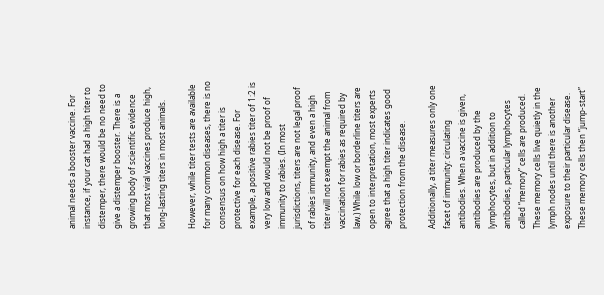animal needs a booster vaccine. For instance, if your cat had a high titer to distemper, there would be no need to give a distemper booster. There is a growing body of scientific evidence that most viral vaccines produce high, long-lasting titers in most animals.

However, while titer tests are available for many common diseases, there is no consensus on how high a titer is protective for each disease. For example, a positive rabies titer of 1:2 is very low and would not be proof of immunity to rabies. (In most jurisdictions, titers are not legal proof of rabies immunity, and even a high titer will not exempt the animal from vaccination for rabies as required by law.) While low or borderline titers are open to interpretation, most experts agree that a high titer indicates good protection from the disease.

Additionally, a titer measures only one facet of immunity: circulating antibodies. When a vaccine is given, antibodies are produced by the lymphocytes, but in addition to antibodies, particular lymphocytes called “memory” cells are produced. These memory cells live quietly in the lymph nodes until there is another exposure to their particular disease. These memory cells then “jump-start”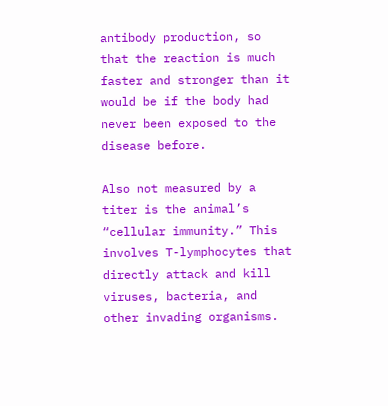antibody production, so that the reaction is much faster and stronger than it would be if the body had never been exposed to the disease before.

Also not measured by a titer is the animal’s “cellular immunity.” This involves T-lymphocytes that directly attack and kill viruses, bacteria, and other invading organisms.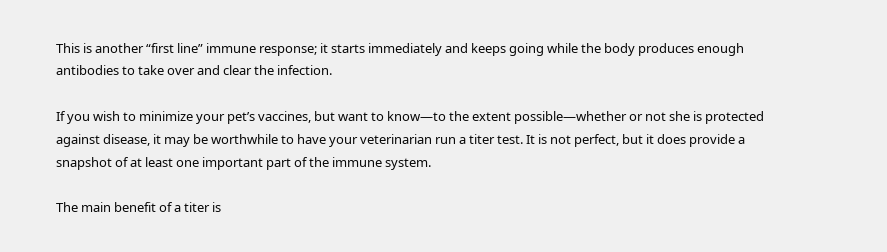This is another “first line” immune response; it starts immediately and keeps going while the body produces enough antibodies to take over and clear the infection.

If you wish to minimize your pet’s vaccines, but want to know—to the extent possible—whether or not she is protected against disease, it may be worthwhile to have your veterinarian run a titer test. It is not perfect, but it does provide a snapshot of at least one important part of the immune system.

The main benefit of a titer is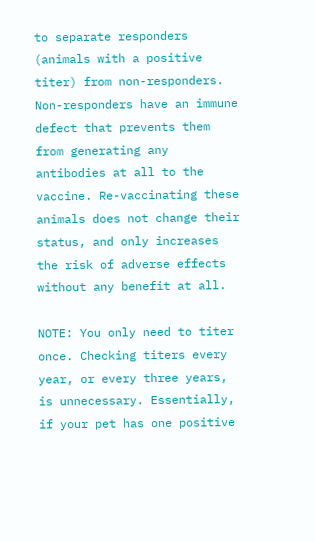to separate responders (animals with a positive titer) from non-responders. Non-responders have an immune defect that prevents them from generating any antibodies at all to the vaccine. Re-vaccinating these animals does not change their status, and only increases the risk of adverse effects without any benefit at all.

NOTE: You only need to titer once. Checking titers every year, or every three years, is unnecessary. Essentially, if your pet has one positive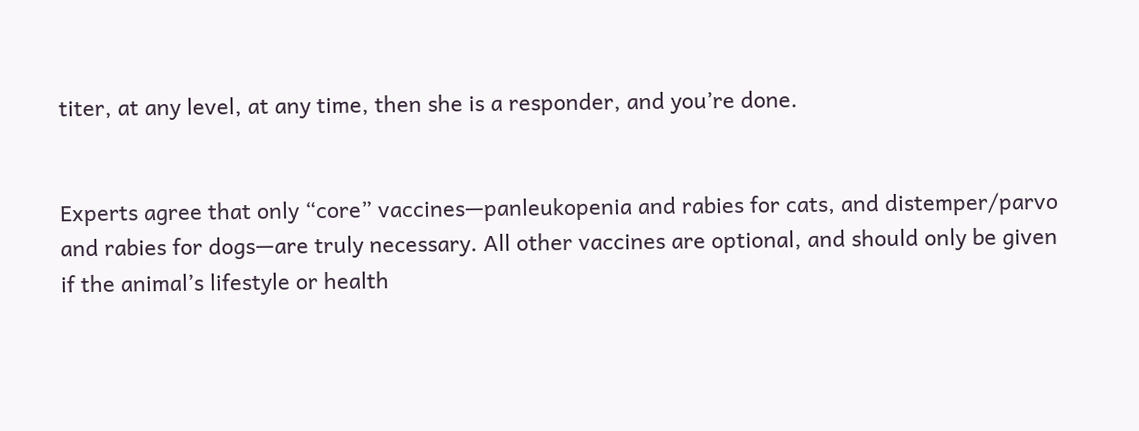titer, at any level, at any time, then she is a responder, and you’re done.


Experts agree that only “core” vaccines—panleukopenia and rabies for cats, and distemper/parvo and rabies for dogs—are truly necessary. All other vaccines are optional, and should only be given if the animal’s lifestyle or health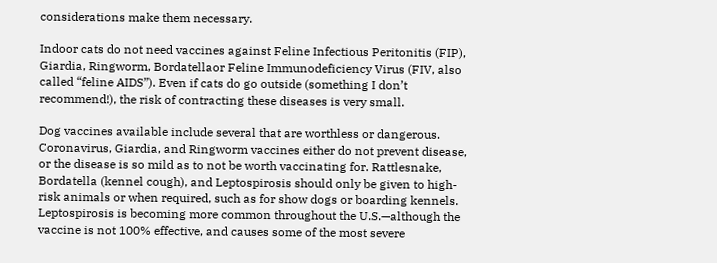considerations make them necessary.

Indoor cats do not need vaccines against Feline Infectious Peritonitis (FIP), Giardia, Ringworm, Bordatellaor Feline Immunodeficiency Virus (FIV, also called “feline AIDS”). Even if cats do go outside (something I don’t recommend!), the risk of contracting these diseases is very small.

Dog vaccines available include several that are worthless or dangerous. Coronavirus, Giardia, and Ringworm vaccines either do not prevent disease, or the disease is so mild as to not be worth vaccinating for. Rattlesnake, Bordatella (kennel cough), and Leptospirosis should only be given to high-risk animals or when required, such as for show dogs or boarding kennels. Leptospirosis is becoming more common throughout the U.S.—although the vaccine is not 100% effective, and causes some of the most severe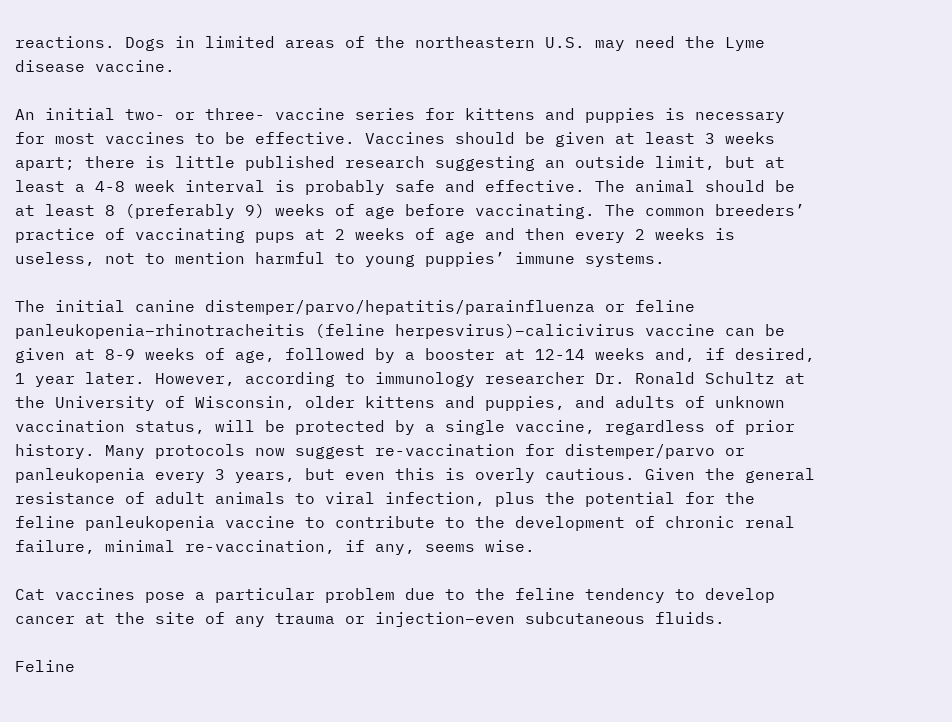reactions. Dogs in limited areas of the northeastern U.S. may need the Lyme disease vaccine.

An initial two- or three- vaccine series for kittens and puppies is necessary for most vaccines to be effective. Vaccines should be given at least 3 weeks apart; there is little published research suggesting an outside limit, but at least a 4-8 week interval is probably safe and effective. The animal should be at least 8 (preferably 9) weeks of age before vaccinating. The common breeders’ practice of vaccinating pups at 2 weeks of age and then every 2 weeks is useless, not to mention harmful to young puppies’ immune systems.

The initial canine distemper/parvo/hepatitis/parainfluenza or feline panleukopenia–rhinotracheitis (feline herpesvirus)–calicivirus vaccine can be given at 8-9 weeks of age, followed by a booster at 12-14 weeks and, if desired, 1 year later. However, according to immunology researcher Dr. Ronald Schultz at the University of Wisconsin, older kittens and puppies, and adults of unknown vaccination status, will be protected by a single vaccine, regardless of prior history. Many protocols now suggest re-vaccination for distemper/parvo or panleukopenia every 3 years, but even this is overly cautious. Given the general resistance of adult animals to viral infection, plus the potential for the feline panleukopenia vaccine to contribute to the development of chronic renal failure, minimal re-vaccination, if any, seems wise.

Cat vaccines pose a particular problem due to the feline tendency to develop cancer at the site of any trauma or injection–even subcutaneous fluids.

Feline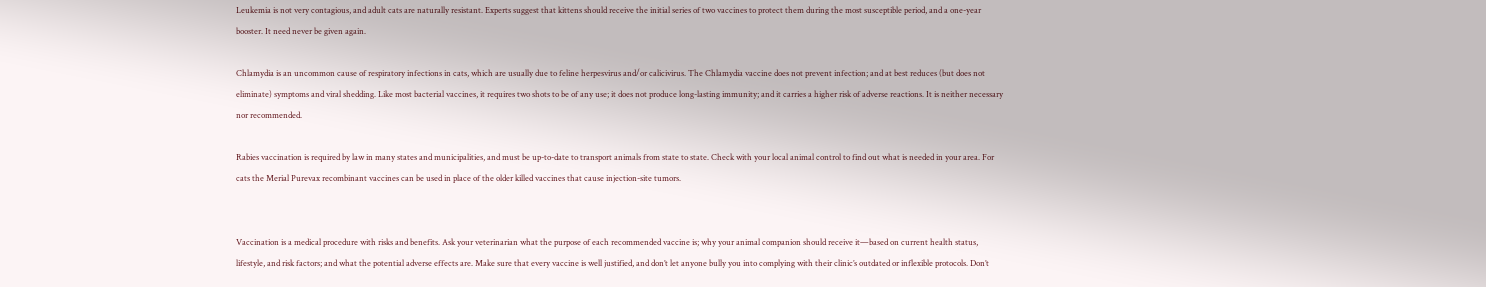Leukemia is not very contagious, and adult cats are naturally resistant. Experts suggest that kittens should receive the initial series of two vaccines to protect them during the most susceptible period, and a one-year booster. It need never be given again.

Chlamydia is an uncommon cause of respiratory infections in cats, which are usually due to feline herpesvirus and/or calicivirus. The Chlamydia vaccine does not prevent infection; and at best reduces (but does not eliminate) symptoms and viral shedding. Like most bacterial vaccines, it requires two shots to be of any use; it does not produce long-lasting immunity; and it carries a higher risk of adverse reactions. It is neither necessary nor recommended.

Rabies vaccination is required by law in many states and municipalities, and must be up-to-date to transport animals from state to state. Check with your local animal control to find out what is needed in your area. For cats the Merial Purevax recombinant vaccines can be used in place of the older killed vaccines that cause injection-site tumors.


Vaccination is a medical procedure with risks and benefits. Ask your veterinarian what the purpose of each recommended vaccine is; why your animal companion should receive it—based on current health status, lifestyle, and risk factors; and what the potential adverse effects are. Make sure that every vaccine is well justified, and don’t let anyone bully you into complying with their clinic’s outdated or inflexible protocols. Don’t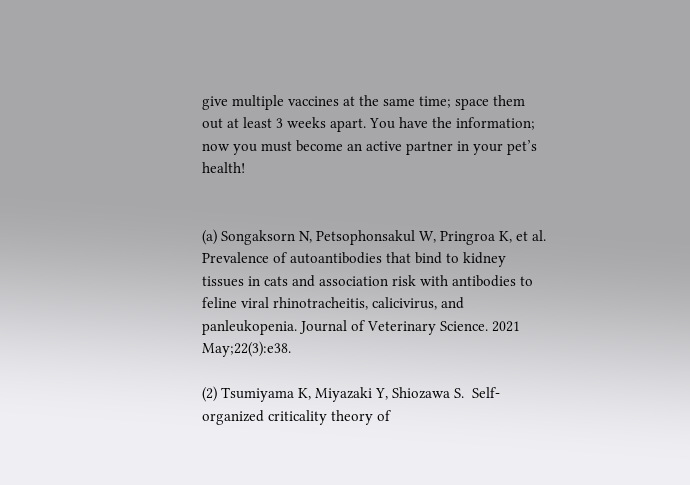give multiple vaccines at the same time; space them out at least 3 weeks apart. You have the information; now you must become an active partner in your pet’s health!


(a) Songaksorn N, Petsophonsakul W, Pringroa K, et al. Prevalence of autoantibodies that bind to kidney tissues in cats and association risk with antibodies to feline viral rhinotracheitis, calicivirus, and panleukopenia. Journal of Veterinary Science. 2021 May;22(3):e38.

(2) Tsumiyama K, Miyazaki Y, Shiozawa S.  Self-organized criticality theory of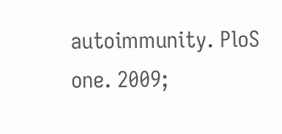autoimmunity. PloS one. 2009;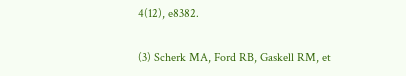4(12), e8382.

(3) Scherk MA, Ford RB, Gaskell RM, et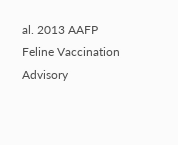al. 2013 AAFP Feline Vaccination Advisory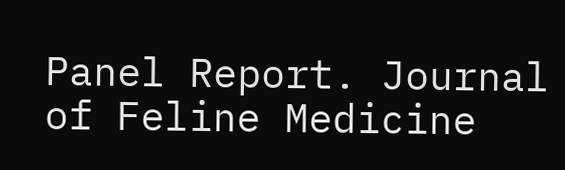Panel Report. Journal of Feline Medicine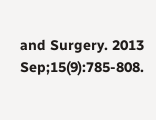and Surgery. 2013 Sep;15(9):785-808.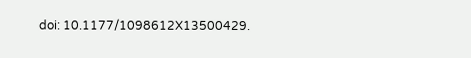doi: 10.1177/1098612X13500429.